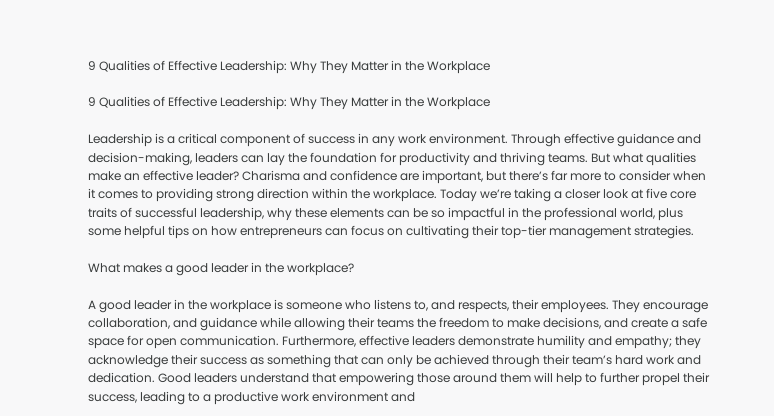9 Qualities of Effective Leadership: Why They Matter in the Workplace

9 Qualities of Effective Leadership: Why They Matter in the Workplace

Leadership is a critical component of success in any work environment. Through effective guidance and decision-making, leaders can lay the foundation for productivity and thriving teams. But what qualities make an effective leader? Charisma and confidence are important, but there’s far more to consider when it comes to providing strong direction within the workplace. Today we’re taking a closer look at five core traits of successful leadership, why these elements can be so impactful in the professional world, plus some helpful tips on how entrepreneurs can focus on cultivating their top-tier management strategies.

What makes a good leader in the workplace?

A good leader in the workplace is someone who listens to, and respects, their employees. They encourage collaboration, and guidance while allowing their teams the freedom to make decisions, and create a safe space for open communication. Furthermore, effective leaders demonstrate humility and empathy; they acknowledge their success as something that can only be achieved through their team’s hard work and dedication. Good leaders understand that empowering those around them will help to further propel their success, leading to a productive work environment and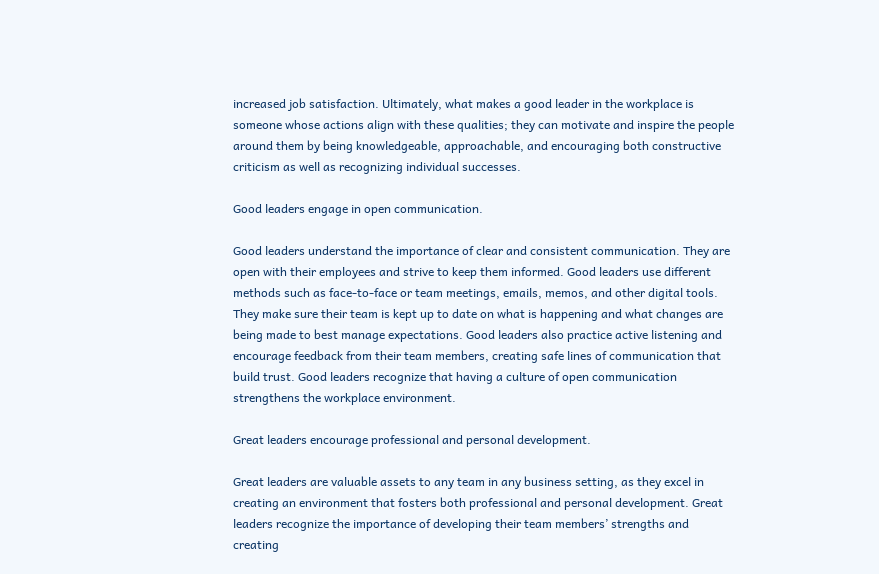increased job satisfaction. Ultimately, what makes a good leader in the workplace is someone whose actions align with these qualities; they can motivate and inspire the people around them by being knowledgeable, approachable, and encouraging both constructive criticism as well as recognizing individual successes.

Good leaders engage in open communication.

Good leaders understand the importance of clear and consistent communication. They are open with their employees and strive to keep them informed. Good leaders use different methods such as face-to-face or team meetings, emails, memos, and other digital tools. They make sure their team is kept up to date on what is happening and what changes are being made to best manage expectations. Good leaders also practice active listening and encourage feedback from their team members, creating safe lines of communication that build trust. Good leaders recognize that having a culture of open communication strengthens the workplace environment.

Great leaders encourage professional and personal development.

Great leaders are valuable assets to any team in any business setting, as they excel in creating an environment that fosters both professional and personal development. Great leaders recognize the importance of developing their team members’ strengths and creating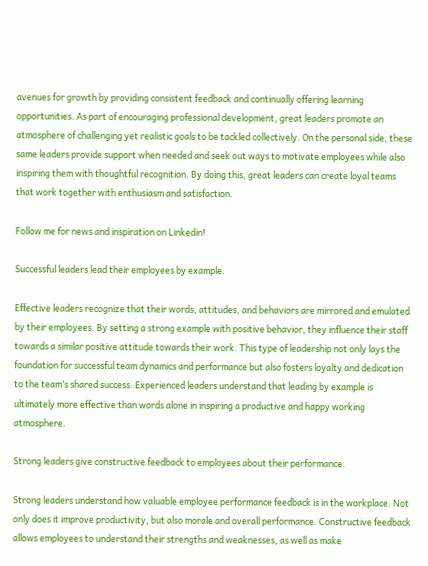avenues for growth by providing consistent feedback and continually offering learning opportunities. As part of encouraging professional development, great leaders promote an atmosphere of challenging yet realistic goals to be tackled collectively. On the personal side, these same leaders provide support when needed and seek out ways to motivate employees while also inspiring them with thoughtful recognition. By doing this, great leaders can create loyal teams that work together with enthusiasm and satisfaction.

Follow me for news and inspiration on Linkedin!

Successful leaders lead their employees by example.

Effective leaders recognize that their words, attitudes, and behaviors are mirrored and emulated by their employees. By setting a strong example with positive behavior, they influence their staff towards a similar positive attitude towards their work. This type of leadership not only lays the foundation for successful team dynamics and performance but also fosters loyalty and dedication to the team’s shared success. Experienced leaders understand that leading by example is ultimately more effective than words alone in inspiring a productive and happy working atmosphere.

Strong leaders give constructive feedback to employees about their performance.

Strong leaders understand how valuable employee performance feedback is in the workplace. Not only does it improve productivity, but also morale and overall performance. Constructive feedback allows employees to understand their strengths and weaknesses, as well as make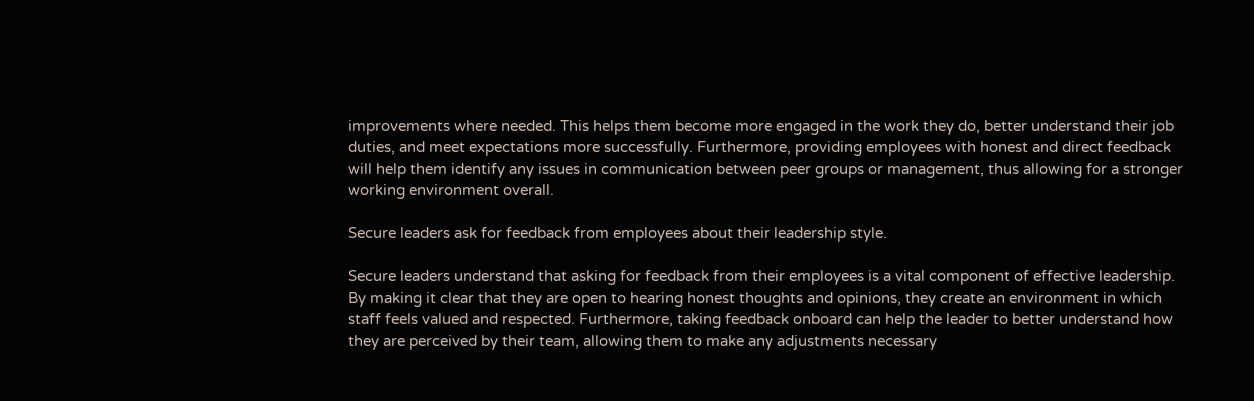improvements where needed. This helps them become more engaged in the work they do, better understand their job duties, and meet expectations more successfully. Furthermore, providing employees with honest and direct feedback will help them identify any issues in communication between peer groups or management, thus allowing for a stronger working environment overall.

Secure leaders ask for feedback from employees about their leadership style.

Secure leaders understand that asking for feedback from their employees is a vital component of effective leadership. By making it clear that they are open to hearing honest thoughts and opinions, they create an environment in which staff feels valued and respected. Furthermore, taking feedback onboard can help the leader to better understand how they are perceived by their team, allowing them to make any adjustments necessary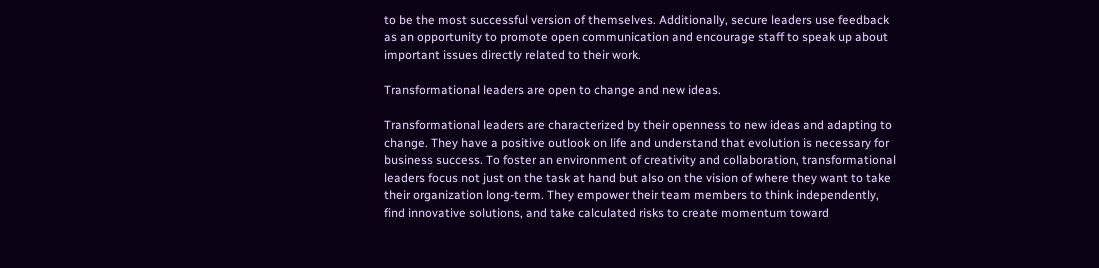to be the most successful version of themselves. Additionally, secure leaders use feedback as an opportunity to promote open communication and encourage staff to speak up about important issues directly related to their work.

Transformational leaders are open to change and new ideas.

Transformational leaders are characterized by their openness to new ideas and adapting to change. They have a positive outlook on life and understand that evolution is necessary for business success. To foster an environment of creativity and collaboration, transformational leaders focus not just on the task at hand but also on the vision of where they want to take their organization long-term. They empower their team members to think independently, find innovative solutions, and take calculated risks to create momentum toward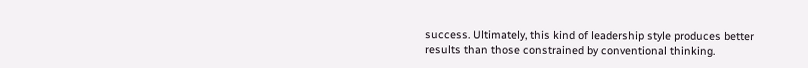success. Ultimately, this kind of leadership style produces better results than those constrained by conventional thinking.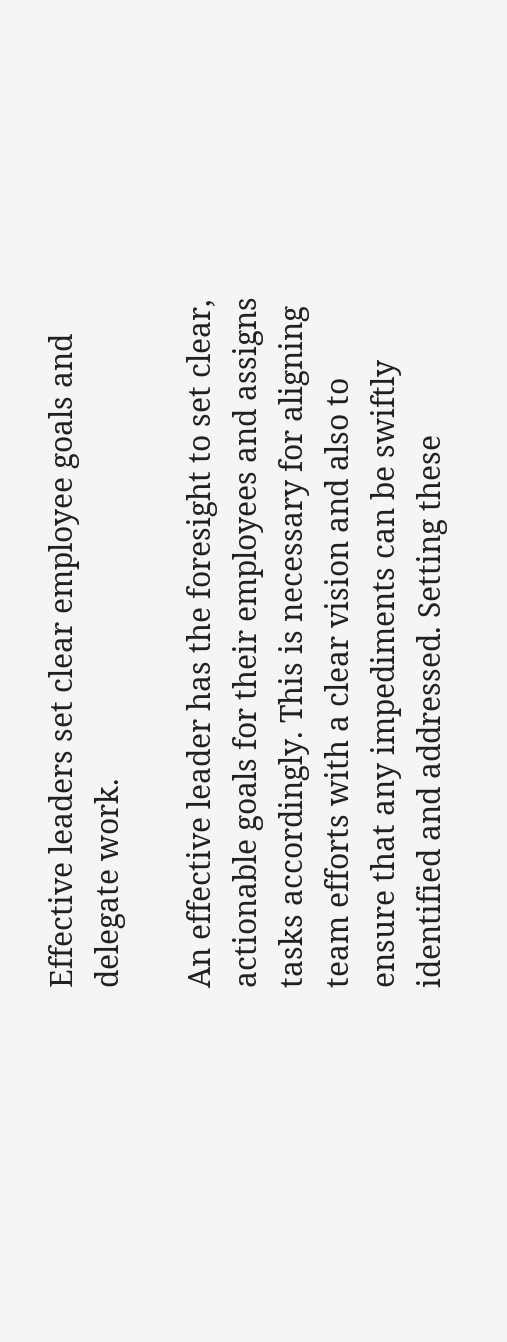Effective leaders set clear employee goals and delegate work.

An effective leader has the foresight to set clear, actionable goals for their employees and assigns tasks accordingly. This is necessary for aligning team efforts with a clear vision and also to ensure that any impediments can be swiftly identified and addressed. Setting these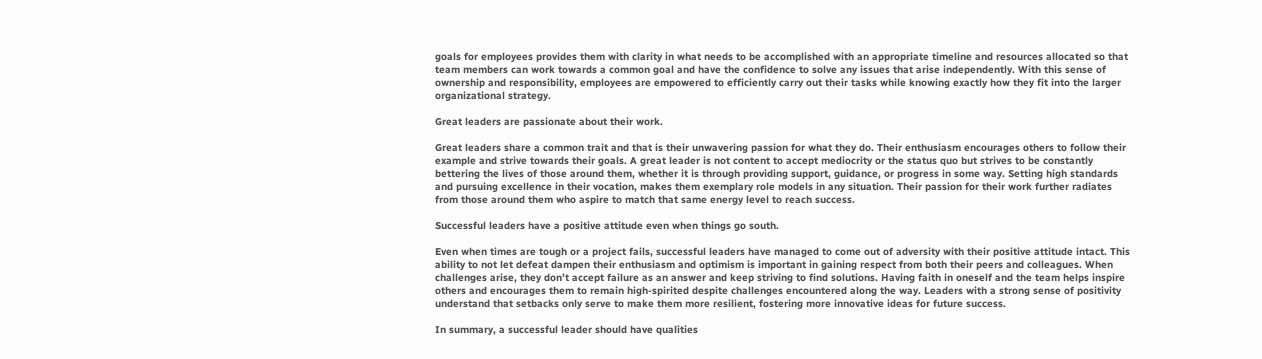goals for employees provides them with clarity in what needs to be accomplished with an appropriate timeline and resources allocated so that team members can work towards a common goal and have the confidence to solve any issues that arise independently. With this sense of ownership and responsibility, employees are empowered to efficiently carry out their tasks while knowing exactly how they fit into the larger organizational strategy.

Great leaders are passionate about their work.

Great leaders share a common trait and that is their unwavering passion for what they do. Their enthusiasm encourages others to follow their example and strive towards their goals. A great leader is not content to accept mediocrity or the status quo but strives to be constantly bettering the lives of those around them, whether it is through providing support, guidance, or progress in some way. Setting high standards and pursuing excellence in their vocation, makes them exemplary role models in any situation. Their passion for their work further radiates from those around them who aspire to match that same energy level to reach success.

Successful leaders have a positive attitude even when things go south.

Even when times are tough or a project fails, successful leaders have managed to come out of adversity with their positive attitude intact. This ability to not let defeat dampen their enthusiasm and optimism is important in gaining respect from both their peers and colleagues. When challenges arise, they don’t accept failure as an answer and keep striving to find solutions. Having faith in oneself and the team helps inspire others and encourages them to remain high-spirited despite challenges encountered along the way. Leaders with a strong sense of positivity understand that setbacks only serve to make them more resilient, fostering more innovative ideas for future success.

In summary, a successful leader should have qualities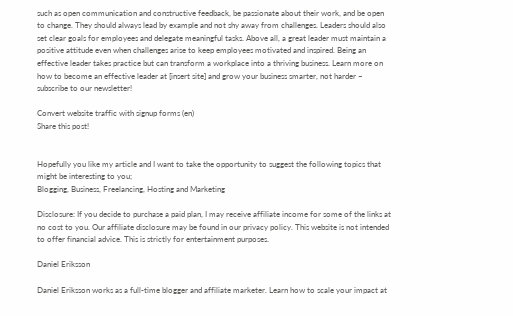such as open communication and constructive feedback, be passionate about their work, and be open to change. They should always lead by example and not shy away from challenges. Leaders should also set clear goals for employees and delegate meaningful tasks. Above all, a great leader must maintain a positive attitude even when challenges arise to keep employees motivated and inspired. Being an effective leader takes practice but can transform a workplace into a thriving business. Learn more on how to become an effective leader at [insert site] and grow your business smarter, not harder – subscribe to our newsletter!

Convert website traffic with signup forms (en)
Share this post!


Hopefully you like my article and I want to take the opportunity to suggest the following topics that might be interesting to you;
Blogging, Business, Freelancing, Hosting and Marketing

Disclosure: If you decide to purchase a paid plan, I may receive affiliate income for some of the links at no cost to you. Our affiliate disclosure may be found in our privacy policy. This website is not intended to offer financial advice. This is strictly for entertainment purposes.

Daniel Eriksson

Daniel Eriksson works as a full-time blogger and affiliate marketer. Learn how to scale your impact at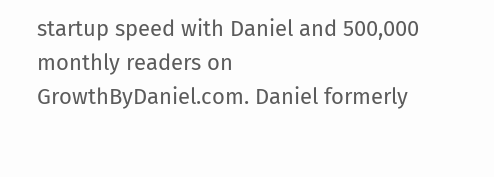startup speed with Daniel and 500,000 monthly readers on GrowthByDaniel.com. Daniel formerly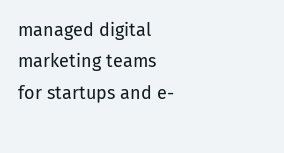managed digital marketing teams for startups and e-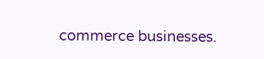commerce businesses.